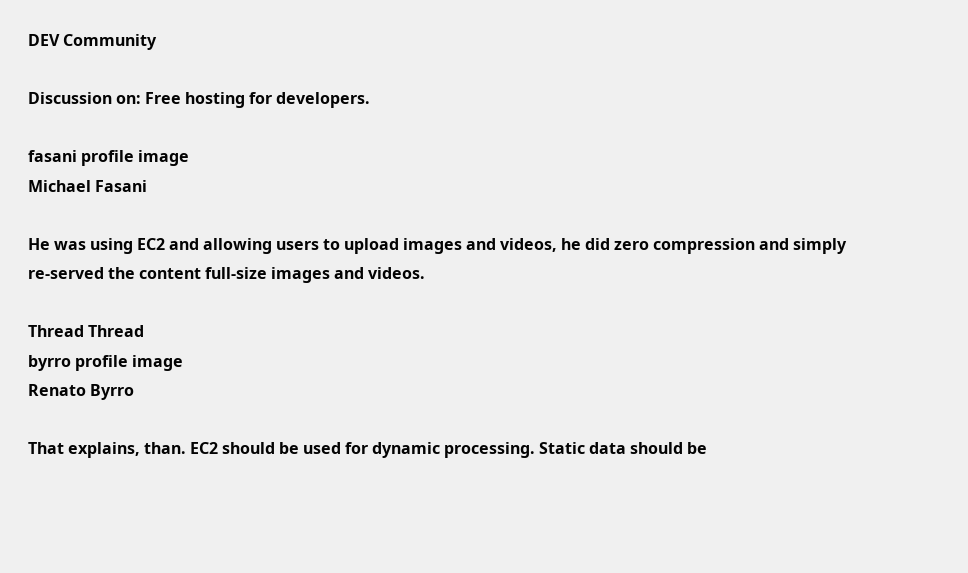DEV Community

Discussion on: Free hosting for developers.

fasani profile image
Michael Fasani

He was using EC2 and allowing users to upload images and videos, he did zero compression and simply re-served the content full-size images and videos.

Thread Thread
byrro profile image
Renato Byrro

That explains, than. EC2 should be used for dynamic processing. Static data should be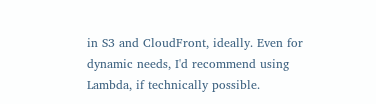in S3 and CloudFront, ideally. Even for dynamic needs, I'd recommend using Lambda, if technically possible.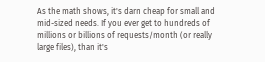As the math shows, it's darn cheap for small and mid-sized needs. If you ever get to hundreds of millions or billions of requests/month (or really large files), than it's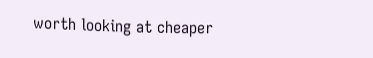worth looking at cheaper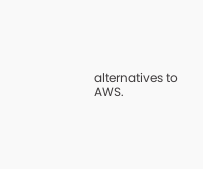alternatives to AWS.